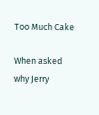Too Much Cake

When asked why Jerry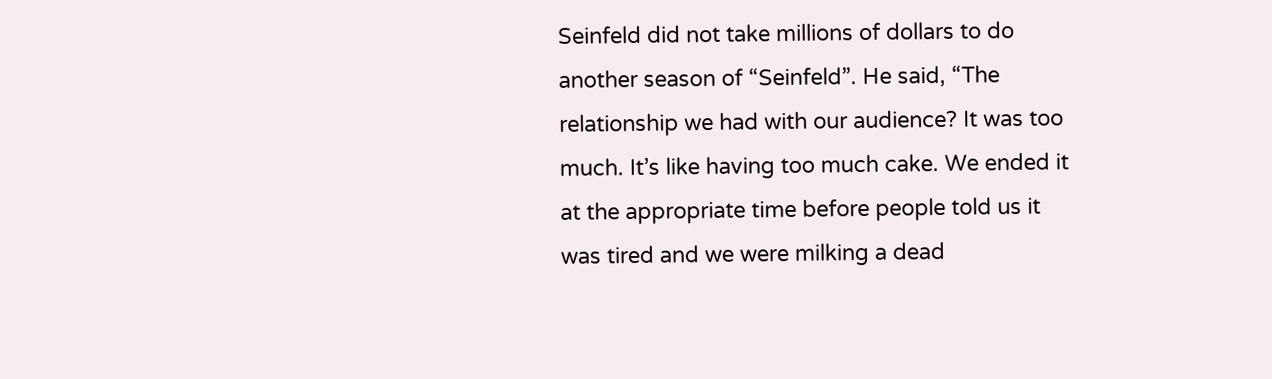Seinfeld did not take millions of dollars to do another season of “Seinfeld”. He said, “The relationship we had with our audience? It was too much. It’s like having too much cake. We ended it at the appropriate time before people told us it was tired and we were milking a dead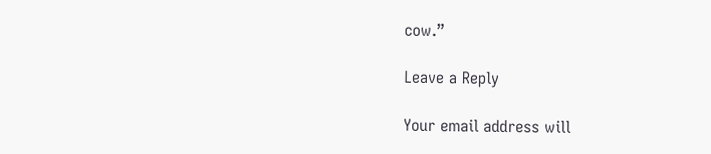cow.”

Leave a Reply

Your email address will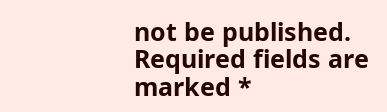not be published. Required fields are marked *